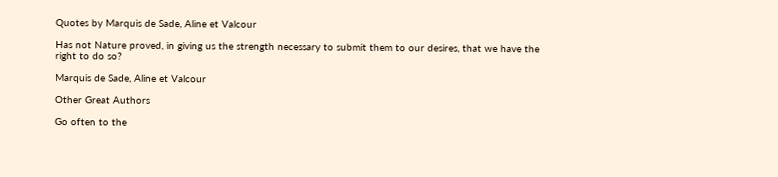Quotes by Marquis de Sade, Aline et Valcour

Has not Nature proved, in giving us the strength necessary to submit them to our desires, that we have the right to do so?

Marquis de Sade, Aline et Valcour

Other Great Authors

Go often to the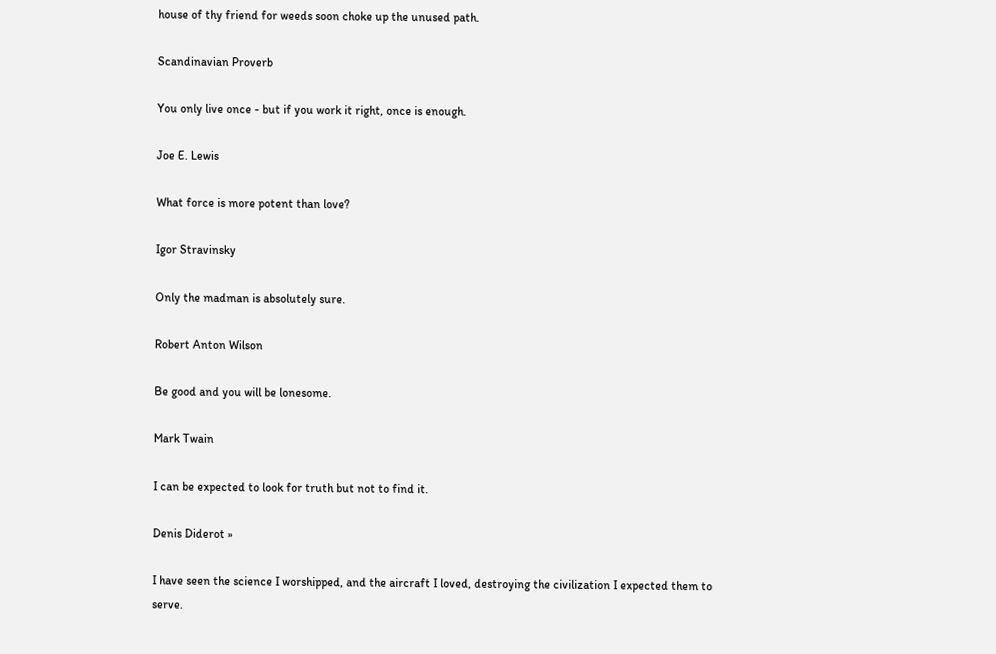house of thy friend for weeds soon choke up the unused path.

Scandinavian Proverb

You only live once - but if you work it right, once is enough.

Joe E. Lewis

What force is more potent than love?

Igor Stravinsky

Only the madman is absolutely sure.

Robert Anton Wilson

Be good and you will be lonesome.

Mark Twain

I can be expected to look for truth but not to find it.

Denis Diderot »

I have seen the science I worshipped, and the aircraft I loved, destroying the civilization I expected them to serve.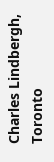Charles Lindbergh, Toronto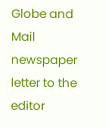Globe and Mail newspaper letter to the editor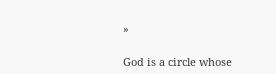»

God is a circle whose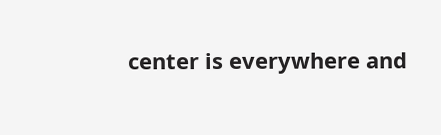center is everywhere and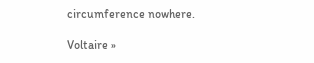circumference nowhere.

Voltaire »